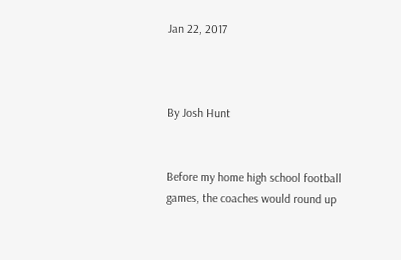Jan 22, 2017



By Josh Hunt


Before my home high school football games, the coaches would round up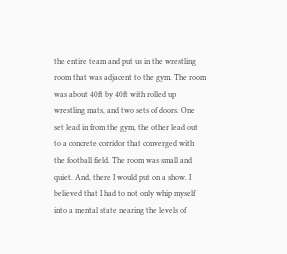the entire team and put us in the wrestling room that was adjacent to the gym. The room was about 40ft by 40ft with rolled up wrestling mats, and two sets of doors. One set lead in from the gym, the other lead out to a concrete corridor that converged with the football field. The room was small and quiet. And, there I would put on a show. I believed that I had to not only whip myself into a mental state nearing the levels of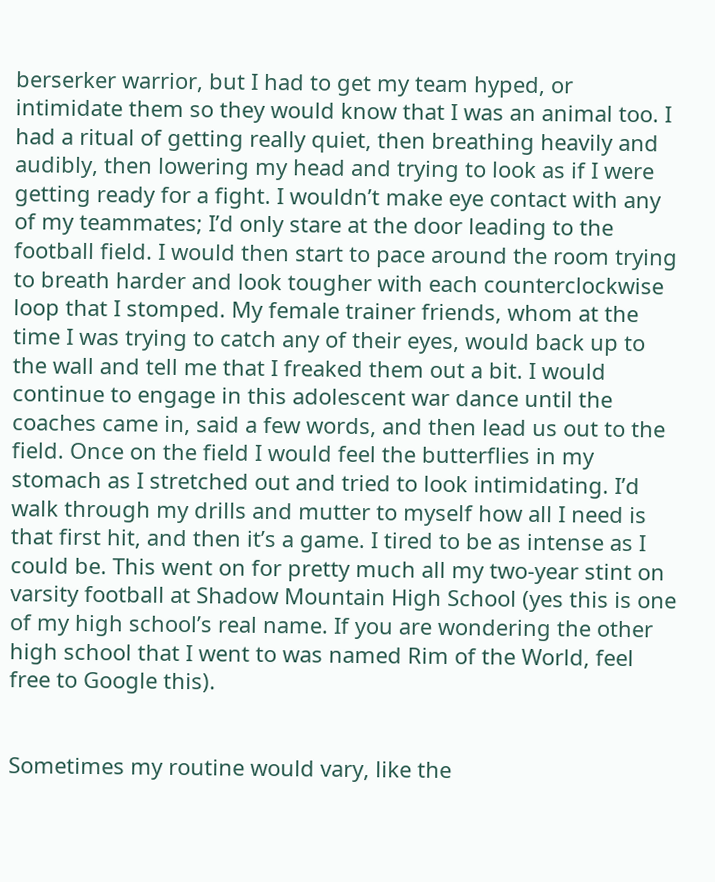berserker warrior, but I had to get my team hyped, or intimidate them so they would know that I was an animal too. I had a ritual of getting really quiet, then breathing heavily and audibly, then lowering my head and trying to look as if I were getting ready for a fight. I wouldn’t make eye contact with any of my teammates; I’d only stare at the door leading to the football field. I would then start to pace around the room trying to breath harder and look tougher with each counterclockwise loop that I stomped. My female trainer friends, whom at the time I was trying to catch any of their eyes, would back up to the wall and tell me that I freaked them out a bit. I would continue to engage in this adolescent war dance until the coaches came in, said a few words, and then lead us out to the field. Once on the field I would feel the butterflies in my stomach as I stretched out and tried to look intimidating. I’d walk through my drills and mutter to myself how all I need is that first hit, and then it’s a game. I tired to be as intense as I could be. This went on for pretty much all my two-year stint on varsity football at Shadow Mountain High School (yes this is one of my high school’s real name. If you are wondering the other high school that I went to was named Rim of the World, feel free to Google this).


Sometimes my routine would vary, like the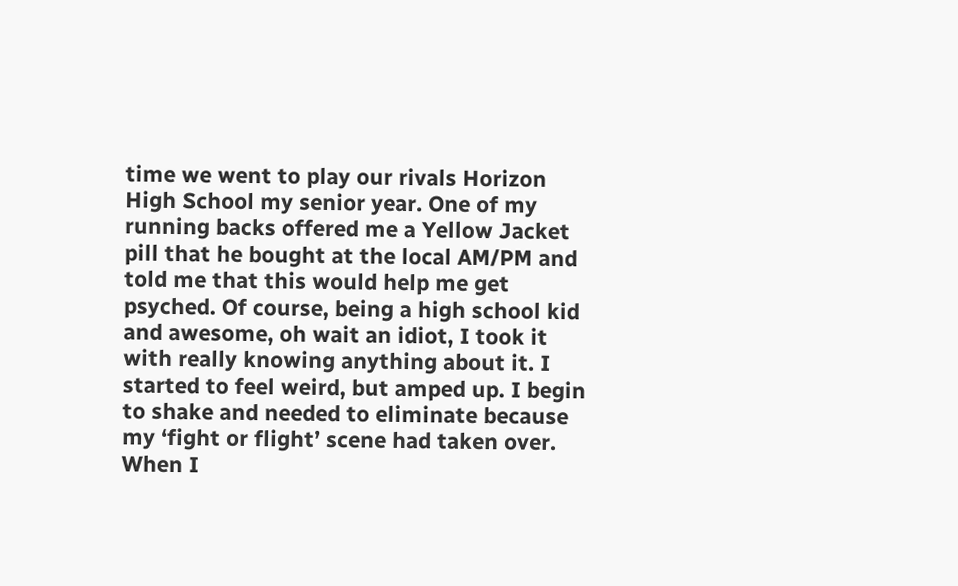time we went to play our rivals Horizon High School my senior year. One of my running backs offered me a Yellow Jacket pill that he bought at the local AM/PM and told me that this would help me get psyched. Of course, being a high school kid and awesome, oh wait an idiot, I took it with really knowing anything about it. I started to feel weird, but amped up. I begin to shake and needed to eliminate because my ‘fight or flight’ scene had taken over. When I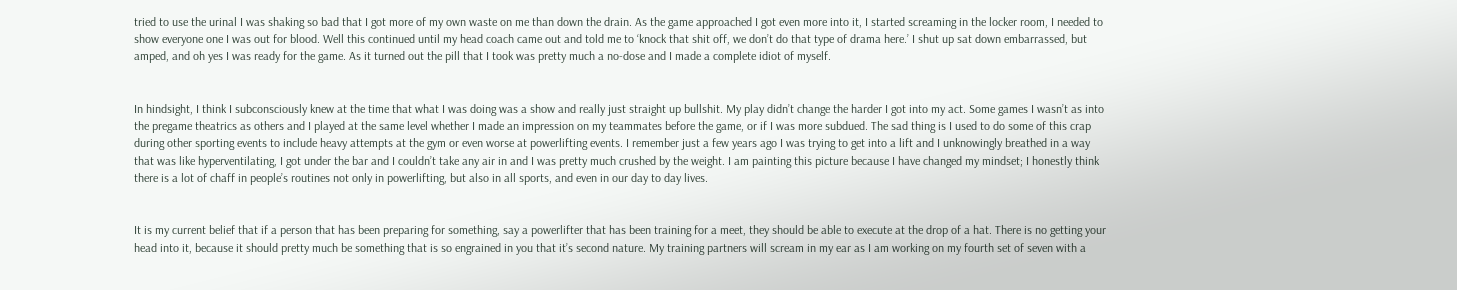tried to use the urinal I was shaking so bad that I got more of my own waste on me than down the drain. As the game approached I got even more into it, I started screaming in the locker room, I needed to show everyone one I was out for blood. Well this continued until my head coach came out and told me to ‘knock that shit off, we don’t do that type of drama here.’ I shut up sat down embarrassed, but amped, and oh yes I was ready for the game. As it turned out the pill that I took was pretty much a no-dose and I made a complete idiot of myself.


In hindsight, I think I subconsciously knew at the time that what I was doing was a show and really just straight up bullshit. My play didn’t change the harder I got into my act. Some games I wasn’t as into the pregame theatrics as others and I played at the same level whether I made an impression on my teammates before the game, or if I was more subdued. The sad thing is I used to do some of this crap during other sporting events to include heavy attempts at the gym or even worse at powerlifting events. I remember just a few years ago I was trying to get into a lift and I unknowingly breathed in a way that was like hyperventilating, I got under the bar and I couldn’t take any air in and I was pretty much crushed by the weight. I am painting this picture because I have changed my mindset; I honestly think there is a lot of chaff in people’s routines not only in powerlifting, but also in all sports, and even in our day to day lives.


It is my current belief that if a person that has been preparing for something, say a powerlifter that has been training for a meet, they should be able to execute at the drop of a hat. There is no getting your head into it, because it should pretty much be something that is so engrained in you that it’s second nature. My training partners will scream in my ear as I am working on my fourth set of seven with a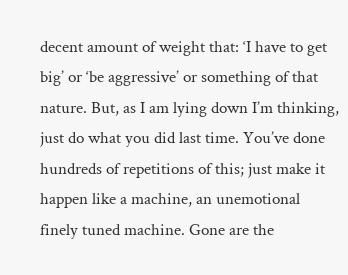decent amount of weight that: ‘I have to get big’ or ‘be aggressive’ or something of that nature. But, as I am lying down I’m thinking, just do what you did last time. You’ve done hundreds of repetitions of this; just make it happen like a machine, an unemotional finely tuned machine. Gone are the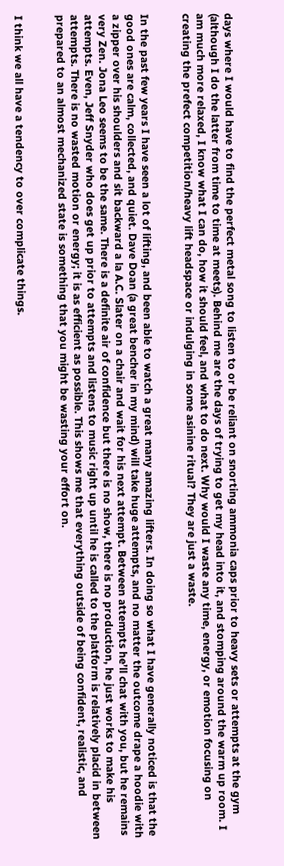days where I would have to find the perfect metal song to listen to or be reliant on snorting ammonia caps prior to heavy sets or attempts at the gym (although I do the latter from time to time at meets). Behind me are the days of trying to get my head into it, and stomping around the warm up room. I am much more relaxed, I know what I can do, how it should feel, and what to do next. Why would I waste any time, energy, or emotion focusing on creating the prefect competition/heavy lift headspace or indulging in some asinine ritual? They are just a waste.


In the past few years I have seen a lot of lifting, and been able to watch a great many amazing lifters. In doing so what I have generally noticed is that the good ones are calm, collected, and quiet. Dave Doan (a great bencher in my mind) will take huge attempts, and no matter the outcome drape a hoodie with a zipper over his shoulders and sit backward a la A.C. Slater on a chair and wait for his next attempt. Between attempts he’ll chat with you, but he remains very Zen. Jona Leo seems to be the same. There is a definite air of confidence but there is no show, there is no production, he just works to make his attempts. Even, Jeff Snyder who does get up prior to attempts and listens to music right up until he is called to the platform is relatively placid in between attempts. There is no wasted motion or energy; it is as efficient as possible. This shows me that everything outside of being confident, realistic, and prepared to an almost mechanized state is something that you might be wasting your effort on.


I think we all have a tendency to over complicate things.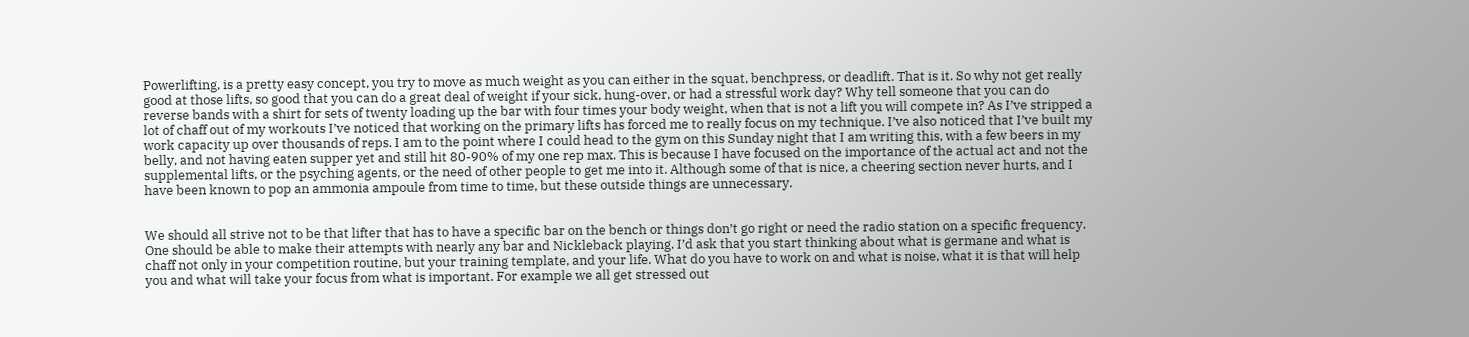Powerlifting, is a pretty easy concept, you try to move as much weight as you can either in the squat, benchpress, or deadlift. That is it. So why not get really good at those lifts, so good that you can do a great deal of weight if your sick, hung-over, or had a stressful work day? Why tell someone that you can do reverse bands with a shirt for sets of twenty loading up the bar with four times your body weight, when that is not a lift you will compete in? As I’ve stripped a lot of chaff out of my workouts I’ve noticed that working on the primary lifts has forced me to really focus on my technique. I’ve also noticed that I’ve built my work capacity up over thousands of reps. I am to the point where I could head to the gym on this Sunday night that I am writing this, with a few beers in my belly, and not having eaten supper yet and still hit 80-90% of my one rep max. This is because I have focused on the importance of the actual act and not the supplemental lifts, or the psyching agents, or the need of other people to get me into it. Although some of that is nice, a cheering section never hurts, and I have been known to pop an ammonia ampoule from time to time, but these outside things are unnecessary.


We should all strive not to be that lifter that has to have a specific bar on the bench or things don’t go right or need the radio station on a specific frequency. One should be able to make their attempts with nearly any bar and Nickleback playing. I’d ask that you start thinking about what is germane and what is chaff not only in your competition routine, but your training template, and your life. What do you have to work on and what is noise, what it is that will help you and what will take your focus from what is important. For example we all get stressed out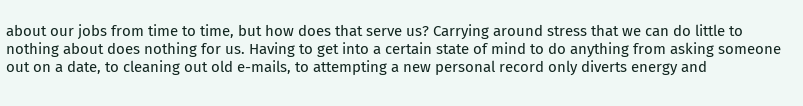about our jobs from time to time, but how does that serve us? Carrying around stress that we can do little to nothing about does nothing for us. Having to get into a certain state of mind to do anything from asking someone out on a date, to cleaning out old e-mails, to attempting a new personal record only diverts energy and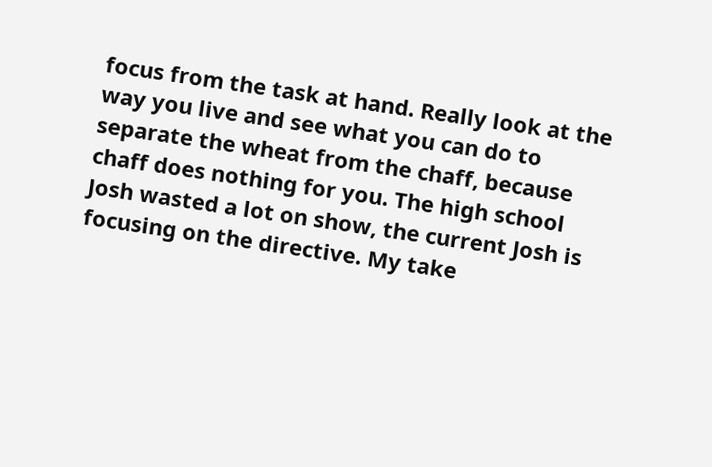focus from the task at hand. Really look at the way you live and see what you can do to separate the wheat from the chaff, because chaff does nothing for you. The high school Josh wasted a lot on show, the current Josh is focusing on the directive. My take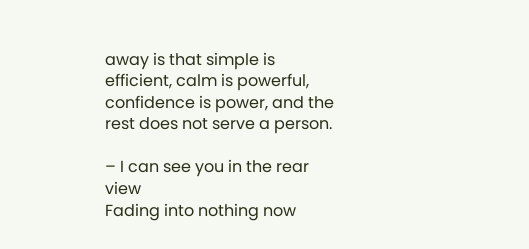away is that simple is efficient, calm is powerful, confidence is power, and the rest does not serve a person.

– I can see you in the rear view
Fading into nothing now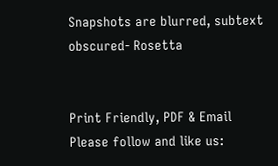Snapshots are blurred, subtext obscured- Rosetta


Print Friendly, PDF & Email
Please follow and like us: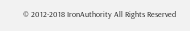© 2012-2018 IronAuthority All Rights Reserved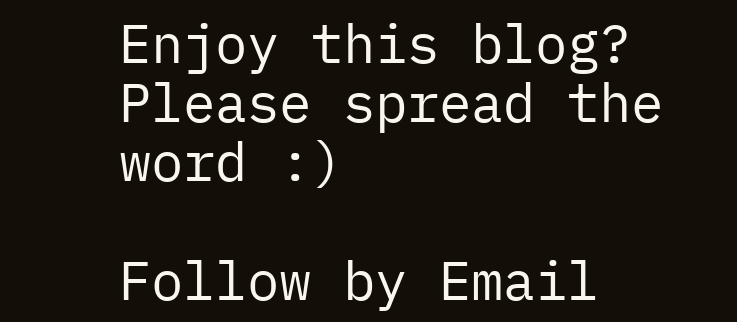Enjoy this blog? Please spread the word :)

Follow by Email